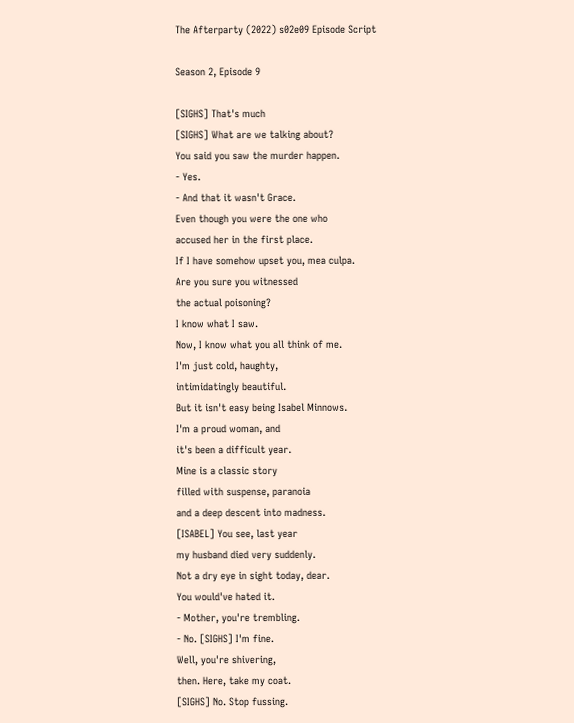The Afterparty (2022) s02e09 Episode Script

Season 2, Episode 9

[SIGHS] That's much
[SIGHS] What are we talking about?
You said you saw the murder happen.
- Yes.
- And that it wasn't Grace.
Even though you were the one who
accused her in the first place.
If I have somehow upset you, mea culpa.
Are you sure you witnessed
the actual poisoning?
I know what I saw.
Now, I know what you all think of me.
I'm just cold, haughty,
intimidatingly beautiful.
But it isn't easy being Isabel Minnows.
I'm a proud woman, and
it's been a difficult year.
Mine is a classic story
filled with suspense, paranoia
and a deep descent into madness.
[ISABEL] You see, last year
my husband died very suddenly.
Not a dry eye in sight today, dear.
You would've hated it.
- Mother, you're trembling.
- No. [SIGHS] I'm fine.
Well, you're shivering,
then. Here, take my coat.
[SIGHS] No. Stop fussing.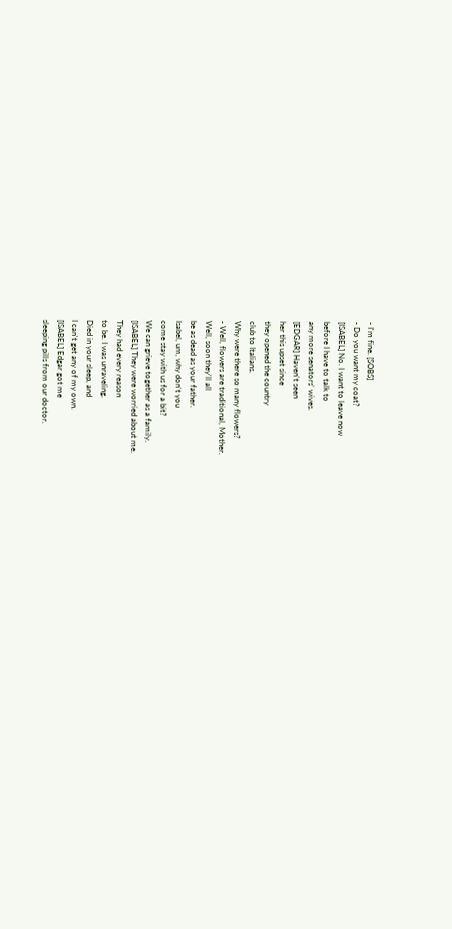- I'm fine. [SOBS]
- Do you want my coat?
[ISABEL] No. I want to leave now
before I have to talk to
any more senators' wives.
[EDGAR] Haven't seen
her this upset since
they opened the country
club to Italians.
Why were there so many flowers?
- Well, flowers are traditional, Mother.
Well, soon they'll all
be as dead as your father.
Isabel, um, why don't you
come stay with us for a bit?
We can grieve together as a family.
[ISABEL] They were worried about me.
They had every reason
to be. I was unraveling.
Died in your sleep, and
I can't get any of my own.
[ISABEL] Edgar got me
sleeping pills from our doctor.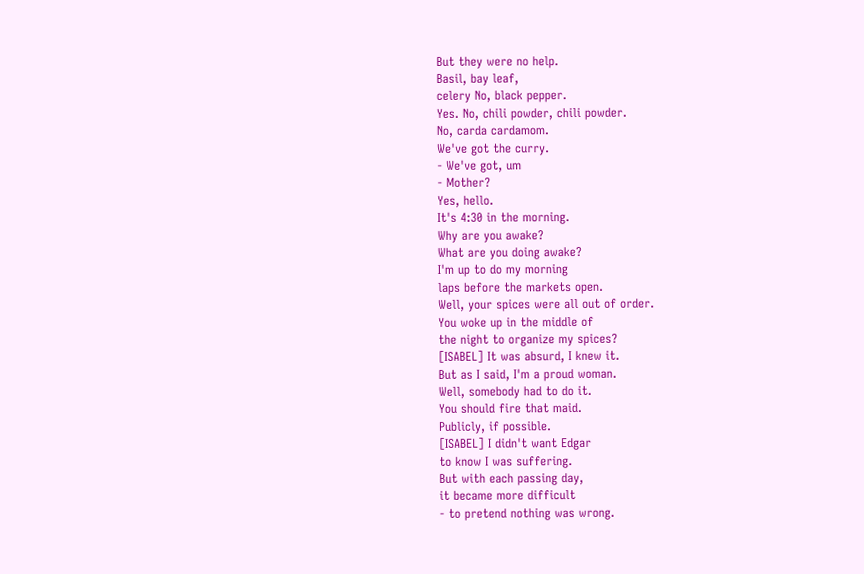But they were no help.
Basil, bay leaf,
celery No, black pepper.
Yes. No, chili powder, chili powder.
No, carda cardamom.
We've got the curry.
- We've got, um
- Mother?
Yes, hello.
It's 4:30 in the morning.
Why are you awake?
What are you doing awake?
I'm up to do my morning
laps before the markets open.
Well, your spices were all out of order.
You woke up in the middle of
the night to organize my spices?
[ISABEL] It was absurd, I knew it.
But as I said, I'm a proud woman.
Well, somebody had to do it.
You should fire that maid.
Publicly, if possible.
[ISABEL] I didn't want Edgar
to know I was suffering.
But with each passing day,
it became more difficult
- to pretend nothing was wrong.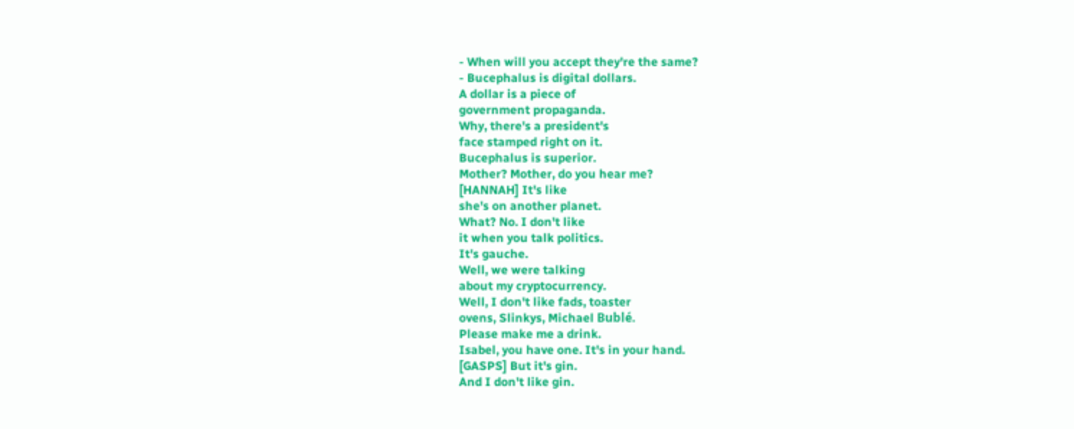- When will you accept they're the same?
- Bucephalus is digital dollars.
A dollar is a piece of
government propaganda.
Why, there's a president's
face stamped right on it.
Bucephalus is superior.
Mother? Mother, do you hear me?
[HANNAH] It's like
she's on another planet.
What? No. I don't like
it when you talk politics.
It's gauche.
Well, we were talking
about my cryptocurrency.
Well, I don't like fads, toaster
ovens, Slinkys, Michael Bublé.
Please make me a drink.
Isabel, you have one. It's in your hand.
[GASPS] But it's gin.
And I don't like gin.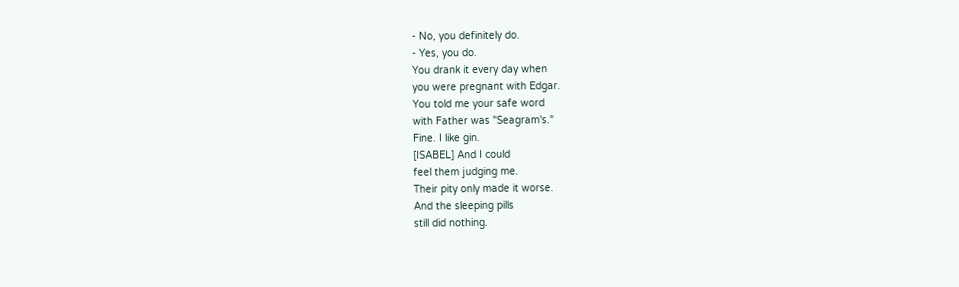- No, you definitely do.
- Yes, you do.
You drank it every day when
you were pregnant with Edgar.
You told me your safe word
with Father was "Seagram's."
Fine. I like gin.
[ISABEL] And I could
feel them judging me.
Their pity only made it worse.
And the sleeping pills
still did nothing.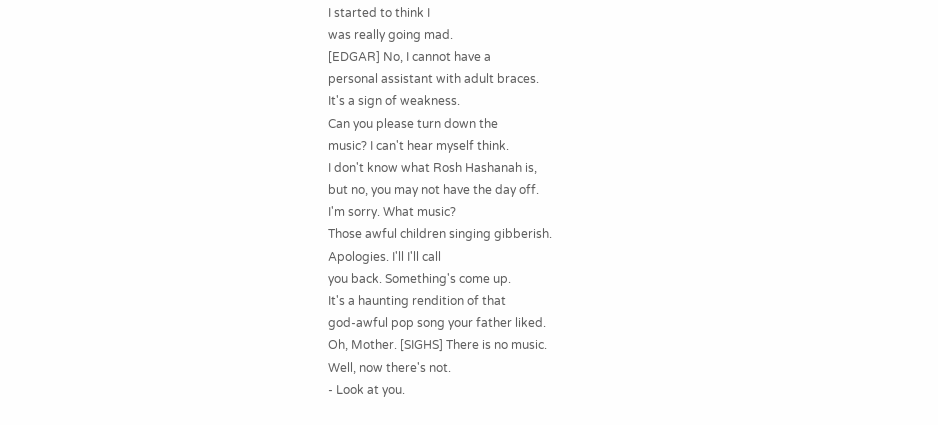I started to think I
was really going mad.
[EDGAR] No, I cannot have a
personal assistant with adult braces.
It's a sign of weakness.
Can you please turn down the
music? I can't hear myself think.
I don't know what Rosh Hashanah is,
but no, you may not have the day off.
I'm sorry. What music?
Those awful children singing gibberish.
Apologies. I'll I'll call
you back. Something's come up.
It's a haunting rendition of that
god-awful pop song your father liked.
Oh, Mother. [SIGHS] There is no music.
Well, now there's not.
- Look at you.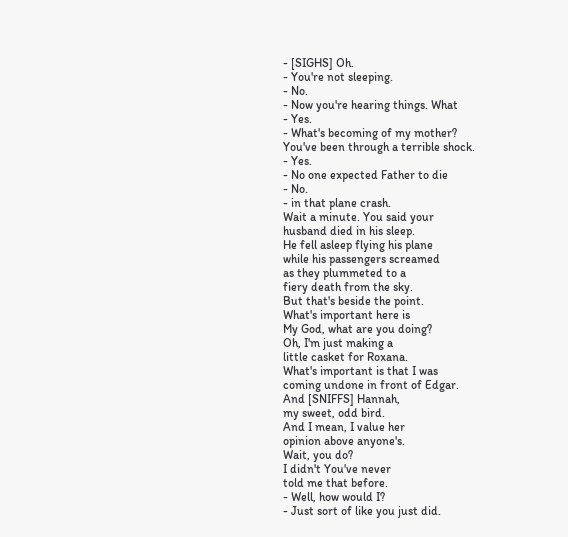- [SIGHS] Oh.
- You're not sleeping.
- No.
- Now you're hearing things. What
- Yes.
- What's becoming of my mother?
You've been through a terrible shock.
- Yes.
- No one expected Father to die
- No.
- in that plane crash.
Wait a minute. You said your
husband died in his sleep.
He fell asleep flying his plane
while his passengers screamed
as they plummeted to a
fiery death from the sky.
But that's beside the point.
What's important here is
My God, what are you doing?
Oh, I'm just making a
little casket for Roxana.
What's important is that I was
coming undone in front of Edgar.
And [SNIFFS] Hannah,
my sweet, odd bird.
And I mean, I value her
opinion above anyone's.
Wait, you do?
I didn't You've never
told me that before.
- Well, how would I?
- Just sort of like you just did.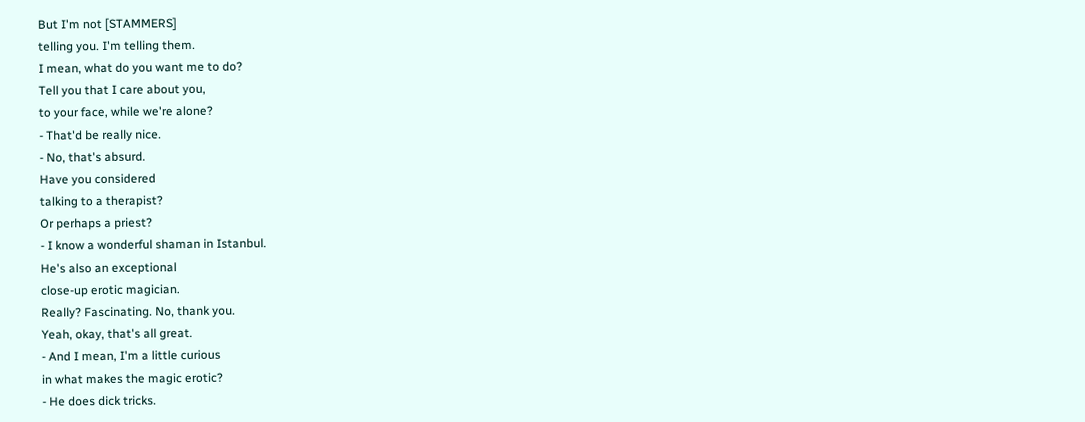But I'm not [STAMMERS]
telling you. I'm telling them.
I mean, what do you want me to do?
Tell you that I care about you,
to your face, while we're alone?
- That'd be really nice.
- No, that's absurd.
Have you considered
talking to a therapist?
Or perhaps a priest?
- I know a wonderful shaman in Istanbul.
He's also an exceptional
close-up erotic magician.
Really? Fascinating. No, thank you.
Yeah, okay, that's all great.
- And I mean, I'm a little curious
in what makes the magic erotic?
- He does dick tricks.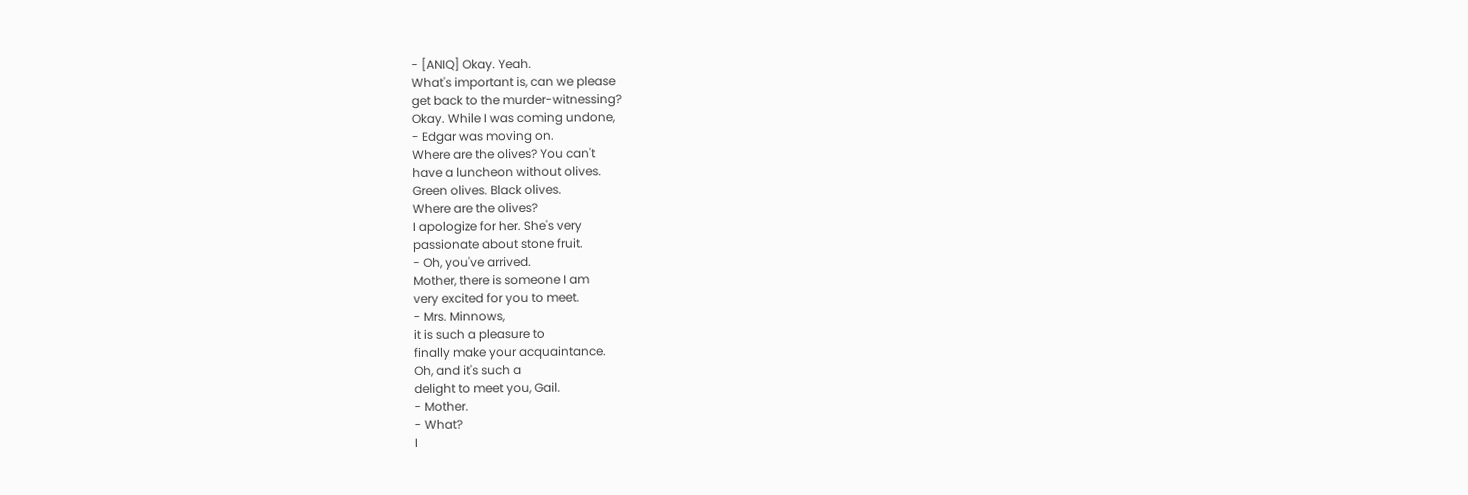- [ANIQ] Okay. Yeah.
What's important is, can we please
get back to the murder-witnessing?
Okay. While I was coming undone,
- Edgar was moving on.
Where are the olives? You can't
have a luncheon without olives.
Green olives. Black olives.
Where are the olives?
I apologize for her. She's very
passionate about stone fruit.
- Oh, you've arrived.
Mother, there is someone I am
very excited for you to meet.
- Mrs. Minnows,
it is such a pleasure to
finally make your acquaintance.
Oh, and it's such a
delight to meet you, Gail.
- Mother.
- What?
I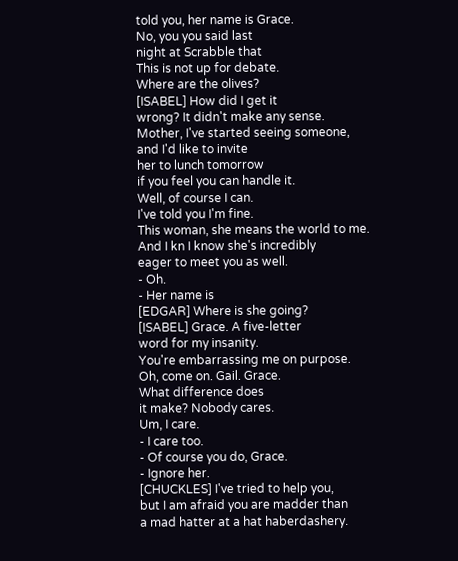told you, her name is Grace.
No, you you said last
night at Scrabble that
This is not up for debate.
Where are the olives?
[ISABEL] How did I get it
wrong? It didn't make any sense.
Mother, I've started seeing someone,
and I'd like to invite
her to lunch tomorrow
if you feel you can handle it.
Well, of course I can.
I've told you I'm fine.
This woman, she means the world to me.
And I kn I know she's incredibly
eager to meet you as well.
- Oh.
- Her name is
[EDGAR] Where is she going?
[ISABEL] Grace. A five-letter
word for my insanity.
You're embarrassing me on purpose.
Oh, come on. Gail. Grace.
What difference does
it make? Nobody cares.
Um, I care.
- I care too.
- Of course you do, Grace.
- Ignore her.
[CHUCKLES] I've tried to help you,
but I am afraid you are madder than
a mad hatter at a hat haberdashery.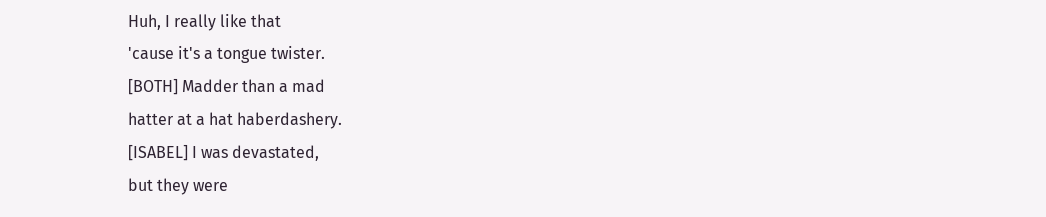Huh, I really like that
'cause it's a tongue twister.
[BOTH] Madder than a mad
hatter at a hat haberdashery.
[ISABEL] I was devastated,
but they were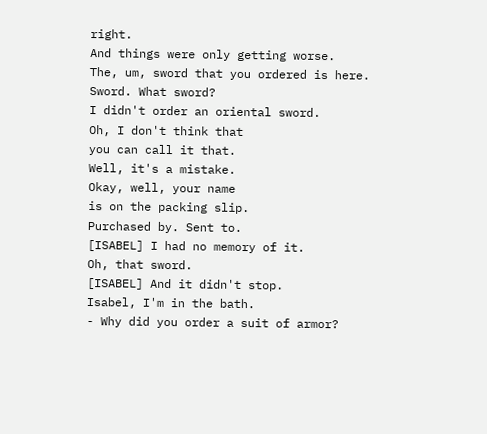right.
And things were only getting worse.
The, um, sword that you ordered is here.
Sword. What sword?
I didn't order an oriental sword.
Oh, I don't think that
you can call it that.
Well, it's a mistake.
Okay, well, your name
is on the packing slip.
Purchased by. Sent to.
[ISABEL] I had no memory of it.
Oh, that sword.
[ISABEL] And it didn't stop.
Isabel, I'm in the bath.
- Why did you order a suit of armor?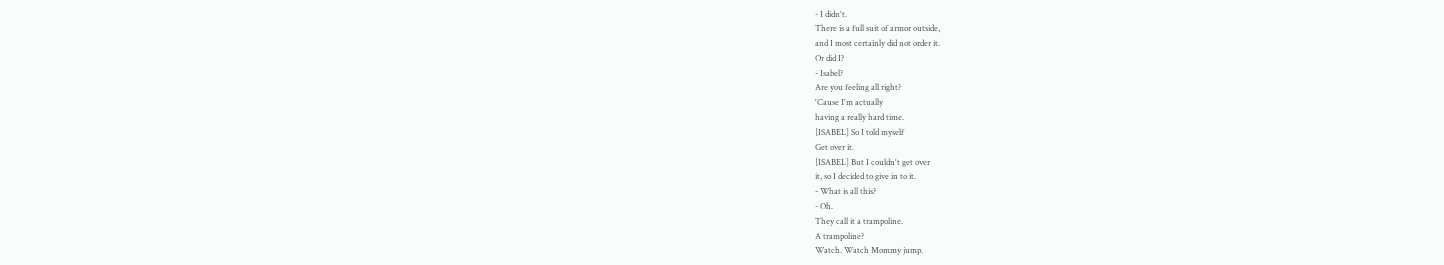- I didn't.
There is a full suit of armor outside,
and I most certainly did not order it.
Or did I?
- Isabel?
Are you feeling all right?
'Cause I'm actually
having a really hard time.
[ISABEL] So I told myself
Get over it.
[ISABEL] But I couldn't get over
it, so I decided to give in to it.
- What is all this?
- Oh.
They call it a trampoline.
A trampoline?
Watch. Watch Mommy jump.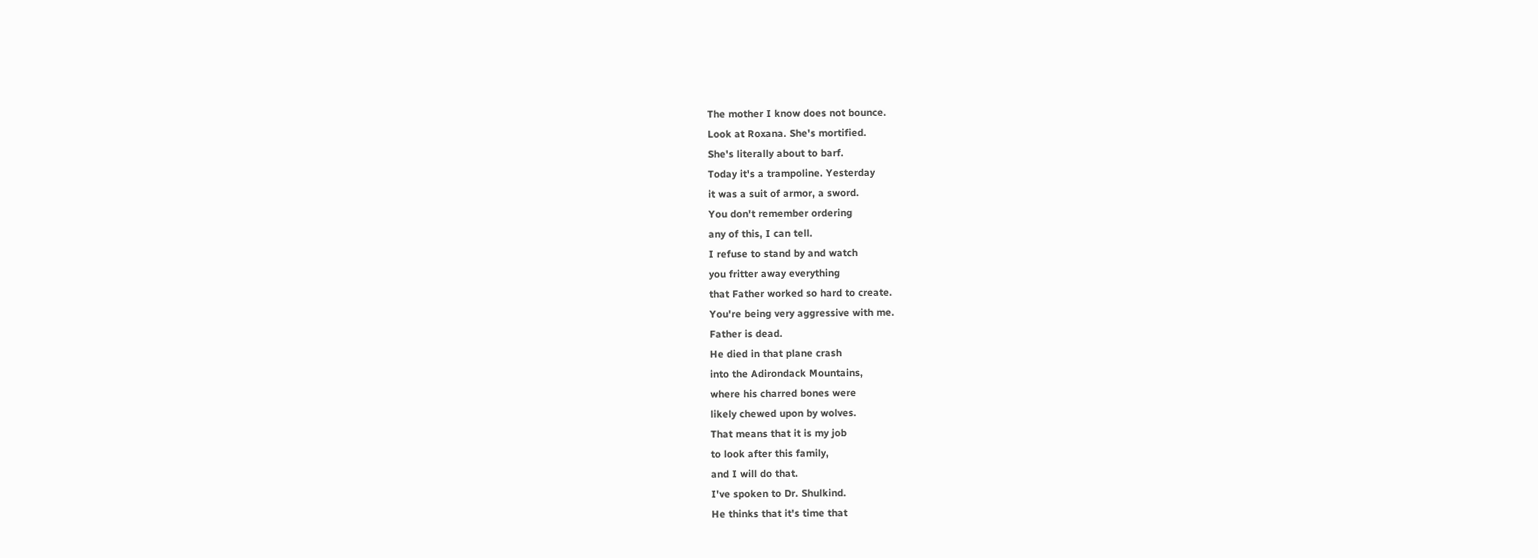The mother I know does not bounce.
Look at Roxana. She's mortified.
She's literally about to barf.
Today it's a trampoline. Yesterday
it was a suit of armor, a sword.
You don't remember ordering
any of this, I can tell.
I refuse to stand by and watch
you fritter away everything
that Father worked so hard to create.
You're being very aggressive with me.
Father is dead.
He died in that plane crash
into the Adirondack Mountains,
where his charred bones were
likely chewed upon by wolves.
That means that it is my job
to look after this family,
and I will do that.
I've spoken to Dr. Shulkind.
He thinks that it's time that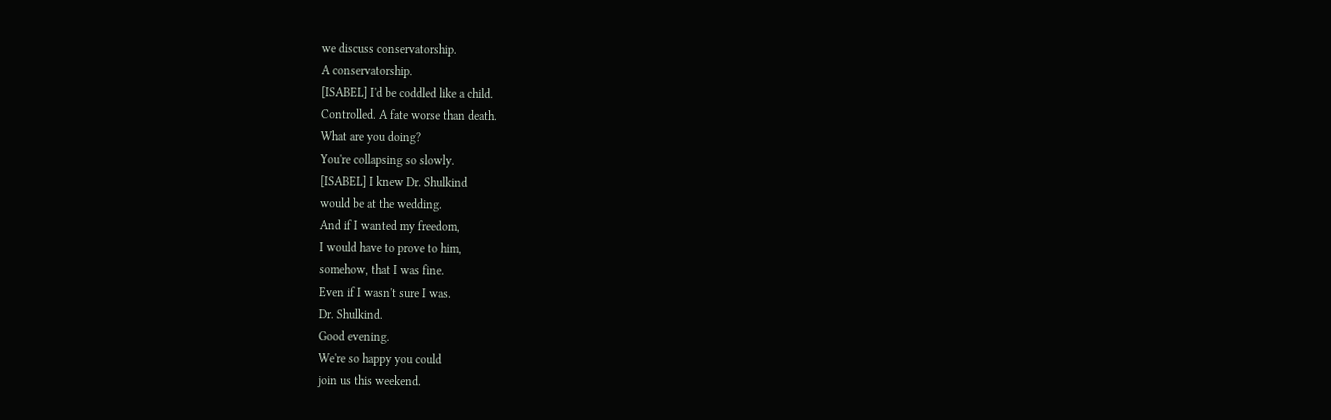we discuss conservatorship.
A conservatorship.
[ISABEL] I'd be coddled like a child.
Controlled. A fate worse than death.
What are you doing?
You're collapsing so slowly.
[ISABEL] I knew Dr. Shulkind
would be at the wedding.
And if I wanted my freedom,
I would have to prove to him,
somehow, that I was fine.
Even if I wasn't sure I was.
Dr. Shulkind.
Good evening.
We're so happy you could
join us this weekend.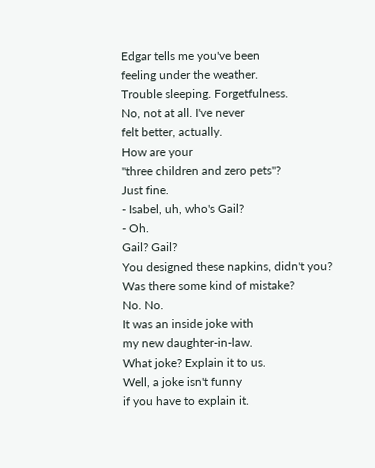Edgar tells me you've been
feeling under the weather.
Trouble sleeping. Forgetfulness.
No, not at all. I've never
felt better, actually.
How are your
"three children and zero pets"?
Just fine.
- Isabel, uh, who's Gail?
- Oh.
Gail? Gail?
You designed these napkins, didn't you?
Was there some kind of mistake?
No. No.
It was an inside joke with
my new daughter-in-law.
What joke? Explain it to us.
Well, a joke isn't funny
if you have to explain it.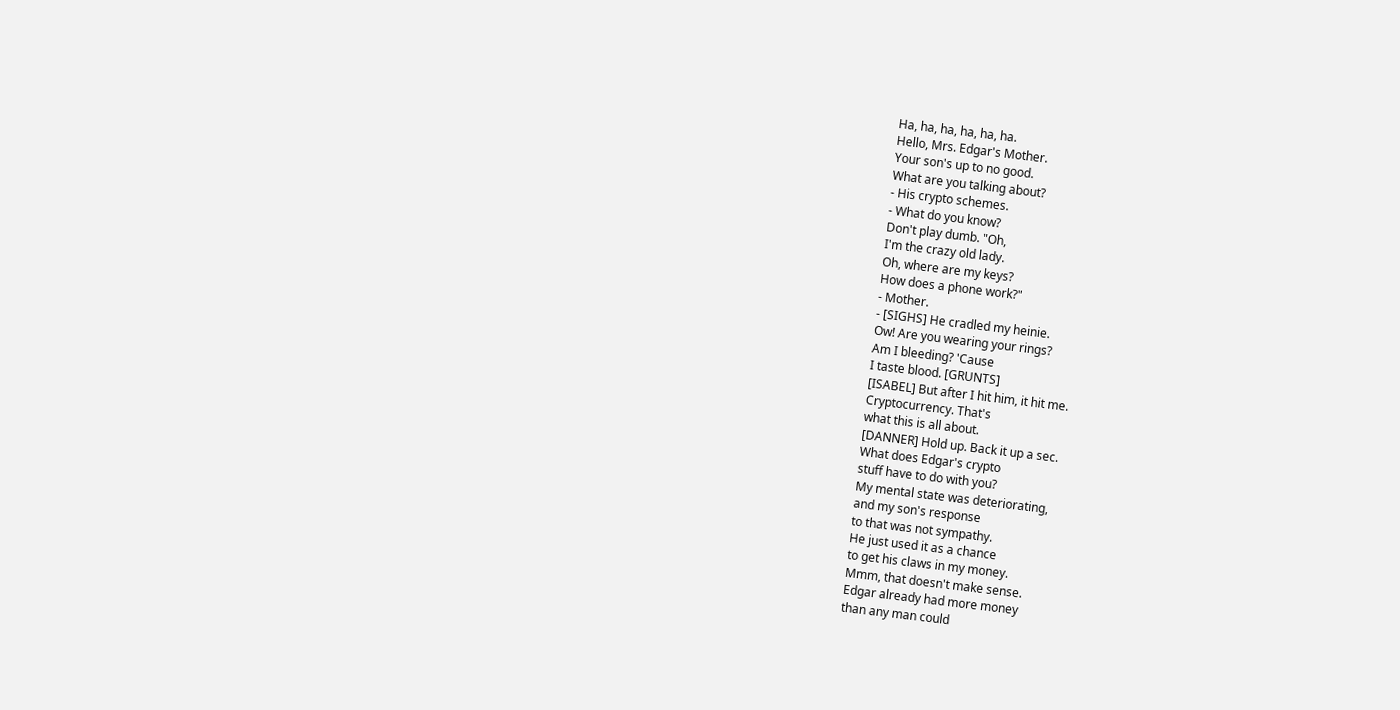Ha, ha, ha, ha, ha, ha.
Hello, Mrs. Edgar's Mother.
Your son's up to no good.
What are you talking about?
- His crypto schemes.
- What do you know?
Don't play dumb. "Oh,
I'm the crazy old lady.
Oh, where are my keys?
How does a phone work?"
- Mother.
- [SIGHS] He cradled my heinie.
Ow! Are you wearing your rings?
Am I bleeding? 'Cause
I taste blood. [GRUNTS]
[ISABEL] But after I hit him, it hit me.
Cryptocurrency. That's
what this is all about.
[DANNER] Hold up. Back it up a sec.
What does Edgar's crypto
stuff have to do with you?
My mental state was deteriorating,
and my son's response
to that was not sympathy.
He just used it as a chance
to get his claws in my money.
Mmm, that doesn't make sense.
Edgar already had more money
than any man could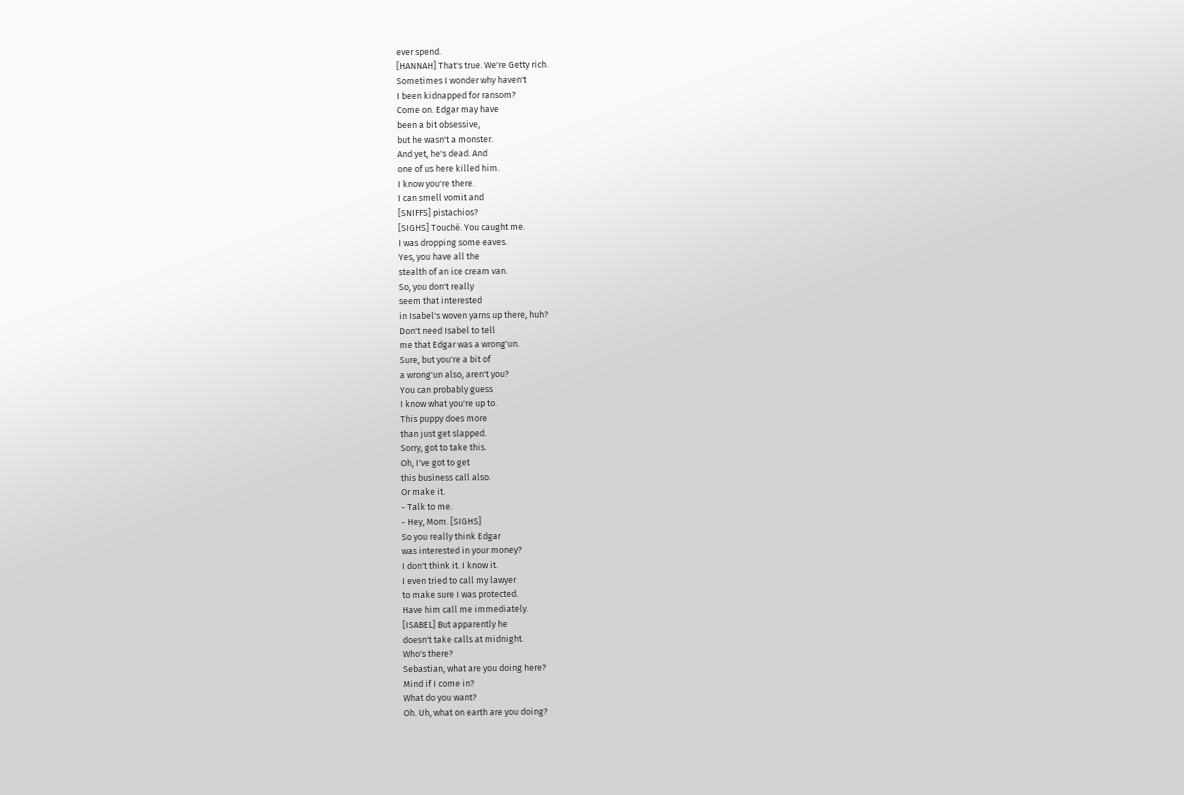ever spend.
[HANNAH] That's true. We're Getty rich.
Sometimes I wonder why haven't
I been kidnapped for ransom?
Come on. Edgar may have
been a bit obsessive,
but he wasn't a monster.
And yet, he's dead. And
one of us here killed him.
I know you're there.
I can smell vomit and
[SNIFFS] pistachios?
[SIGHS] Touché. You caught me.
I was dropping some eaves.
Yes, you have all the
stealth of an ice cream van.
So, you don't really
seem that interested
in Isabel's woven yarns up there, huh?
Don't need Isabel to tell
me that Edgar was a wrong'un.
Sure, but you're a bit of
a wrong'un also, aren't you?
You can probably guess
I know what you're up to.
This puppy does more
than just get slapped.
Sorry, got to take this.
Oh, I've got to get
this business call also.
Or make it.
- Talk to me.
- Hey, Mom. [SIGHS]
So you really think Edgar
was interested in your money?
I don't think it. I know it.
I even tried to call my lawyer
to make sure I was protected.
Have him call me immediately.
[ISABEL] But apparently he
doesn't take calls at midnight.
Who's there?
Sebastian, what are you doing here?
Mind if I come in?
What do you want?
Oh. Uh, what on earth are you doing?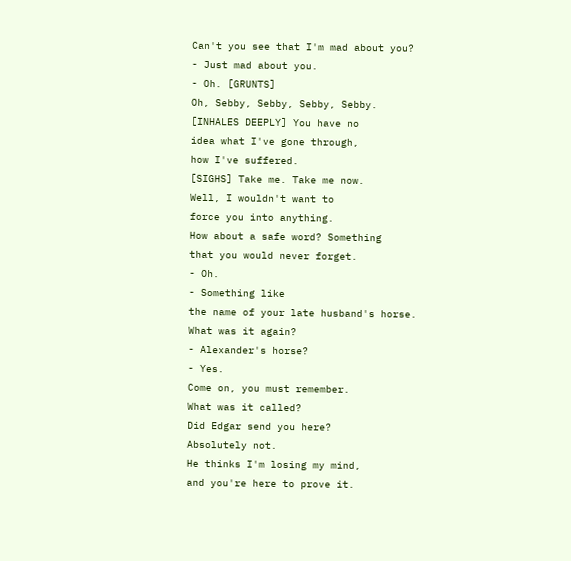Can't you see that I'm mad about you?
- Just mad about you.
- Oh. [GRUNTS]
Oh, Sebby, Sebby, Sebby, Sebby.
[INHALES DEEPLY] You have no
idea what I've gone through,
how I've suffered.
[SIGHS] Take me. Take me now.
Well, I wouldn't want to
force you into anything.
How about a safe word? Something
that you would never forget.
- Oh.
- Something like
the name of your late husband's horse.
What was it again?
- Alexander's horse?
- Yes.
Come on, you must remember.
What was it called?
Did Edgar send you here?
Absolutely not.
He thinks I'm losing my mind,
and you're here to prove it.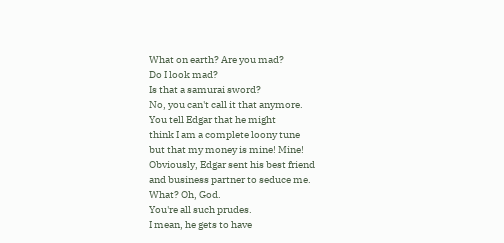What on earth? Are you mad?
Do I look mad?
Is that a samurai sword?
No, you can't call it that anymore.
You tell Edgar that he might
think I am a complete loony tune
but that my money is mine! Mine!
Obviously, Edgar sent his best friend
and business partner to seduce me.
What? Oh, God.
You're all such prudes.
I mean, he gets to have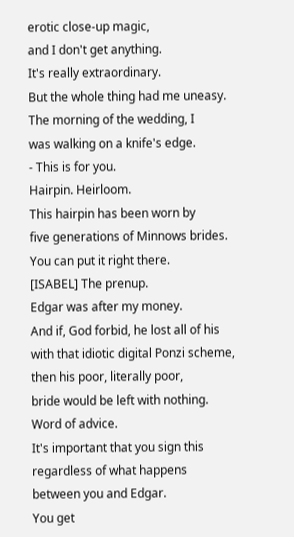erotic close-up magic,
and I don't get anything.
It's really extraordinary.
But the whole thing had me uneasy.
The morning of the wedding, I
was walking on a knife's edge.
- This is for you.
Hairpin. Heirloom.
This hairpin has been worn by
five generations of Minnows brides.
You can put it right there.
[ISABEL] The prenup.
Edgar was after my money.
And if, God forbid, he lost all of his
with that idiotic digital Ponzi scheme,
then his poor, literally poor,
bride would be left with nothing.
Word of advice.
It's important that you sign this
regardless of what happens
between you and Edgar.
You get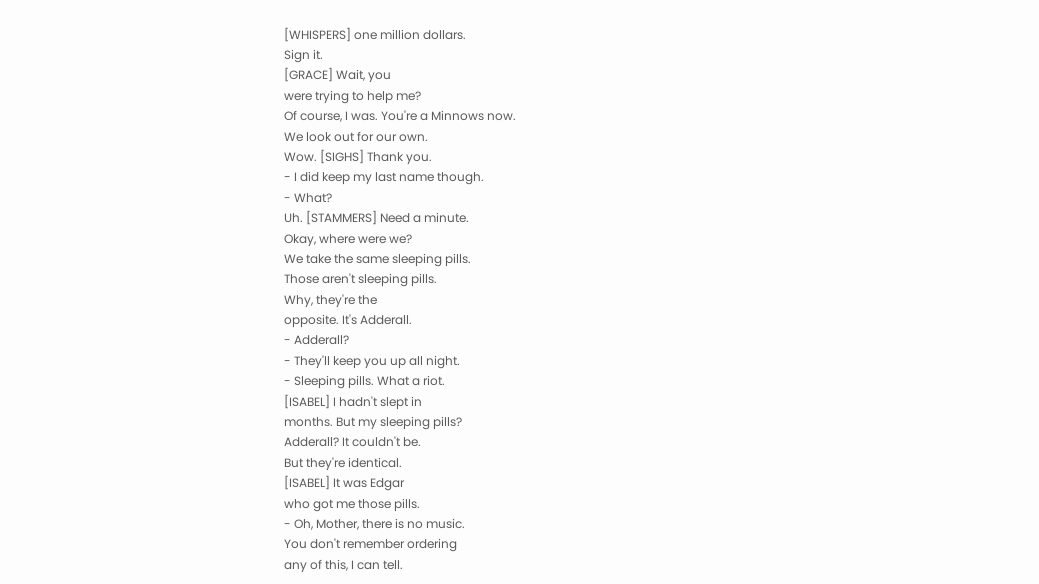[WHISPERS] one million dollars.
Sign it.
[GRACE] Wait, you
were trying to help me?
Of course, I was. You're a Minnows now.
We look out for our own.
Wow. [SIGHS] Thank you.
- I did keep my last name though.
- What?
Uh. [STAMMERS] Need a minute.
Okay, where were we?
We take the same sleeping pills.
Those aren't sleeping pills.
Why, they're the
opposite. It's Adderall.
- Adderall?
- They'll keep you up all night.
- Sleeping pills. What a riot.
[ISABEL] I hadn't slept in
months. But my sleeping pills?
Adderall? It couldn't be.
But they're identical.
[ISABEL] It was Edgar
who got me those pills.
- Oh, Mother, there is no music.
You don't remember ordering
any of this, I can tell.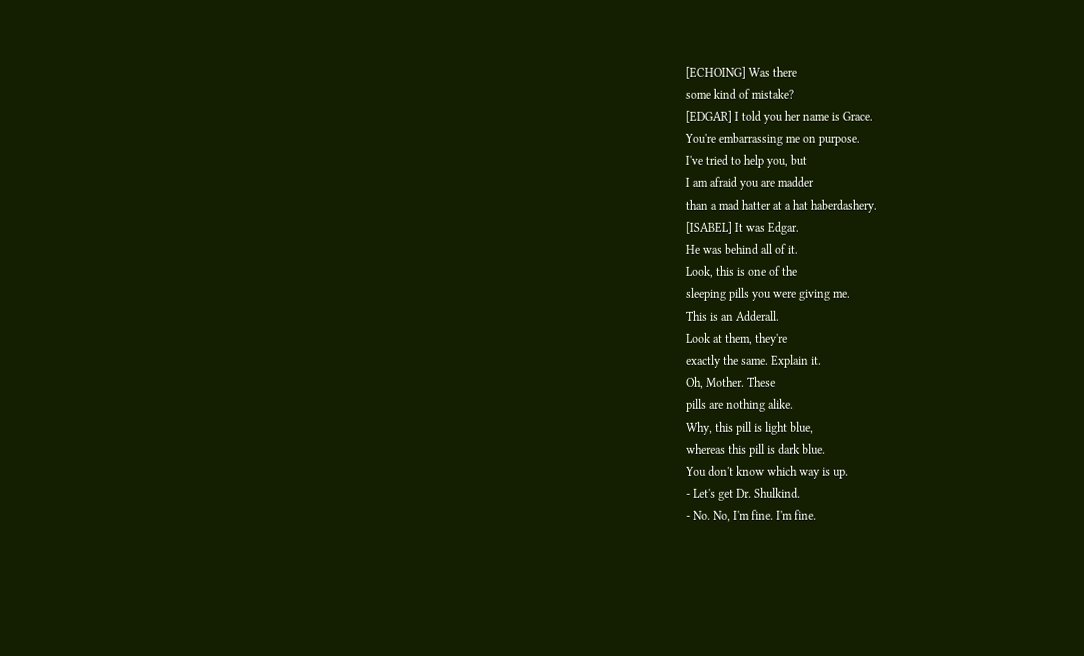[ECHOING] Was there
some kind of mistake?
[EDGAR] I told you her name is Grace.
You're embarrassing me on purpose.
I've tried to help you, but
I am afraid you are madder
than a mad hatter at a hat haberdashery.
[ISABEL] It was Edgar.
He was behind all of it.
Look, this is one of the
sleeping pills you were giving me.
This is an Adderall.
Look at them, they're
exactly the same. Explain it.
Oh, Mother. These
pills are nothing alike.
Why, this pill is light blue,
whereas this pill is dark blue.
You don't know which way is up.
- Let's get Dr. Shulkind.
- No. No, I'm fine. I'm fine.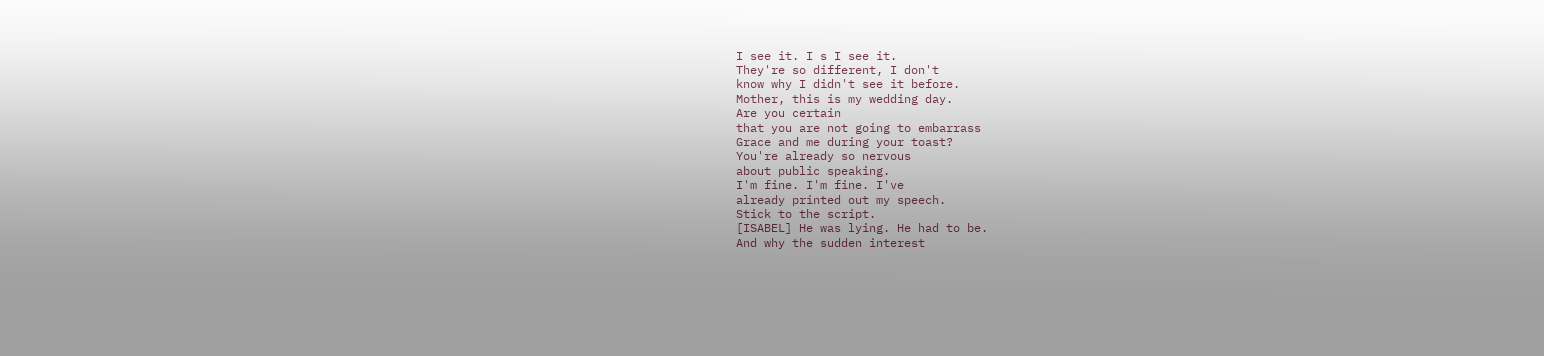I see it. I s I see it.
They're so different, I don't
know why I didn't see it before.
Mother, this is my wedding day.
Are you certain
that you are not going to embarrass
Grace and me during your toast?
You're already so nervous
about public speaking.
I'm fine. I'm fine. I've
already printed out my speech.
Stick to the script.
[ISABEL] He was lying. He had to be.
And why the sudden interest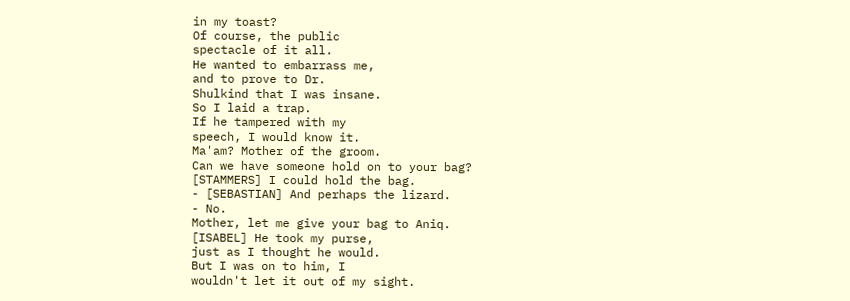in my toast?
Of course, the public
spectacle of it all.
He wanted to embarrass me,
and to prove to Dr.
Shulkind that I was insane.
So I laid a trap.
If he tampered with my
speech, I would know it.
Ma'am? Mother of the groom.
Can we have someone hold on to your bag?
[STAMMERS] I could hold the bag.
- [SEBASTIAN] And perhaps the lizard.
- No.
Mother, let me give your bag to Aniq.
[ISABEL] He took my purse,
just as I thought he would.
But I was on to him, I
wouldn't let it out of my sight.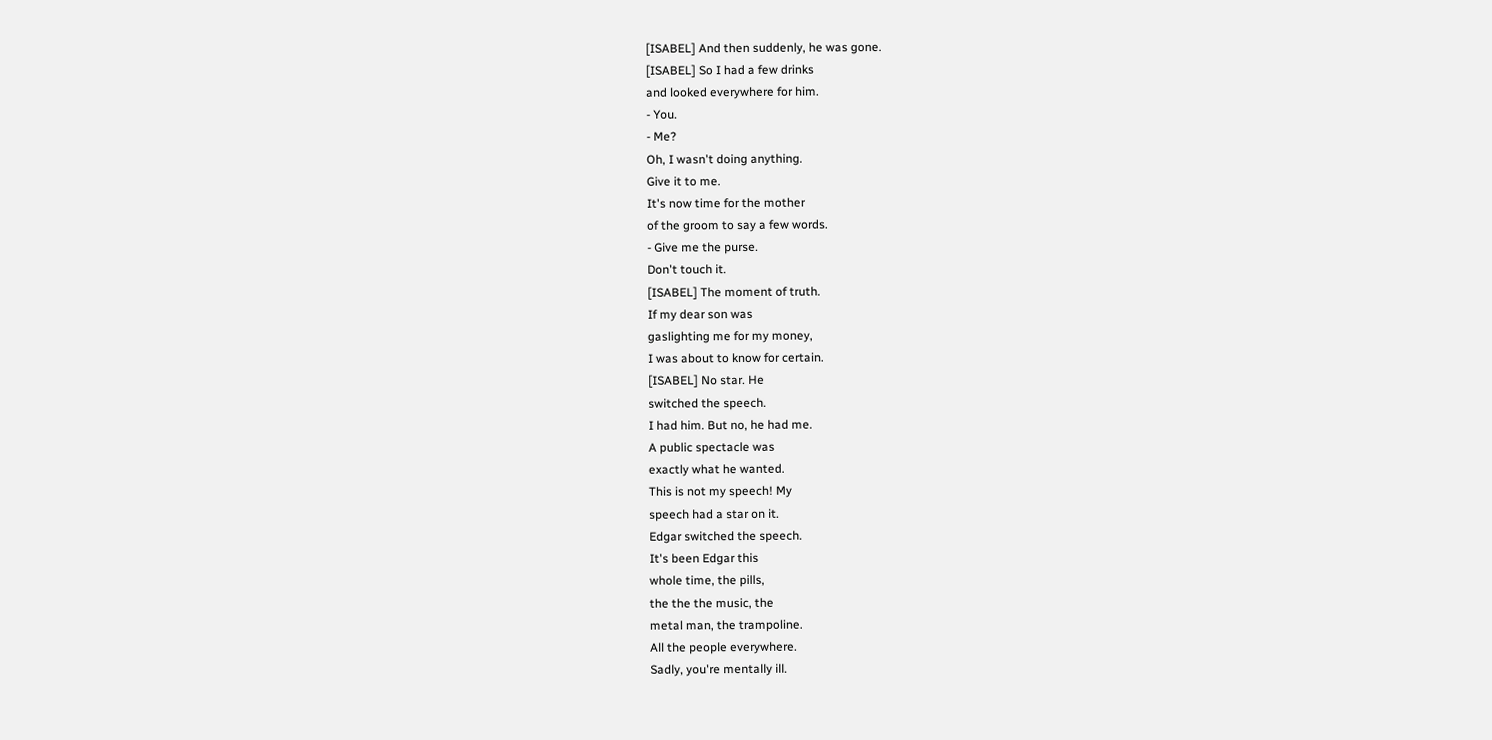[ISABEL] And then suddenly, he was gone.
[ISABEL] So I had a few drinks
and looked everywhere for him.
- You.
- Me?
Oh, I wasn't doing anything.
Give it to me.
It's now time for the mother
of the groom to say a few words.
- Give me the purse.
Don't touch it.
[ISABEL] The moment of truth.
If my dear son was
gaslighting me for my money,
I was about to know for certain.
[ISABEL] No star. He
switched the speech.
I had him. But no, he had me.
A public spectacle was
exactly what he wanted.
This is not my speech! My
speech had a star on it.
Edgar switched the speech.
It's been Edgar this
whole time, the pills,
the the the music, the
metal man, the trampoline.
All the people everywhere.
Sadly, you're mentally ill.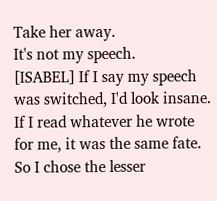Take her away.
It's not my speech.
[ISABEL] If I say my speech
was switched, I'd look insane.
If I read whatever he wrote
for me, it was the same fate.
So I chose the lesser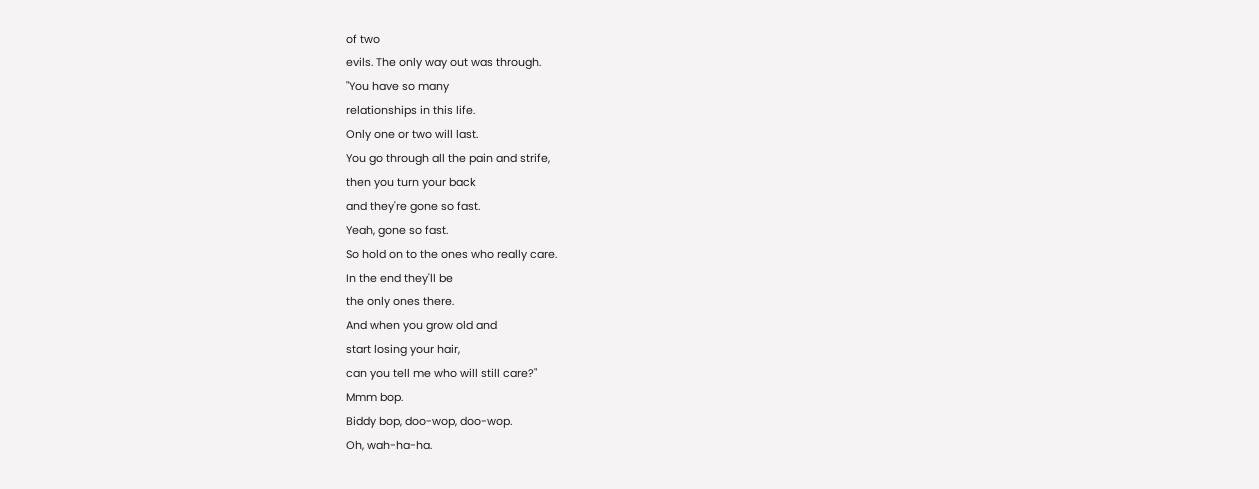of two
evils. The only way out was through.
"You have so many
relationships in this life.
Only one or two will last.
You go through all the pain and strife,
then you turn your back
and they're gone so fast.
Yeah, gone so fast.
So hold on to the ones who really care.
In the end they'll be
the only ones there.
And when you grow old and
start losing your hair,
can you tell me who will still care?"
Mmm bop.
Biddy bop, doo-wop, doo-wop.
Oh, wah-ha-ha.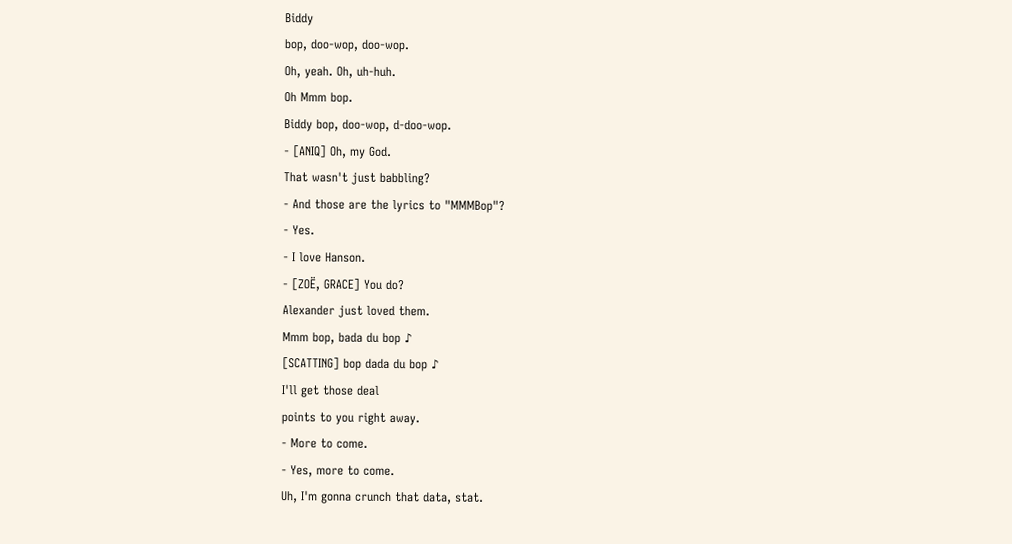Biddy
bop, doo-wop, doo-wop.
Oh, yeah. Oh, uh-huh.
Oh Mmm bop.
Biddy bop, doo-wop, d-doo-wop.
- [ANIQ] Oh, my God.
That wasn't just babbling?
- And those are the lyrics to "MMMBop"?
- Yes.
- I love Hanson.
- [ZOË, GRACE] You do?
Alexander just loved them.
Mmm bop, bada du bop ♪
[SCATTING] bop dada du bop ♪
I'll get those deal
points to you right away.
- More to come.
- Yes, more to come.
Uh, I'm gonna crunch that data, stat.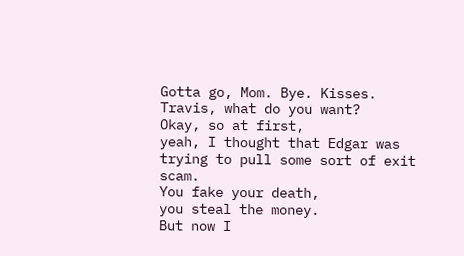Gotta go, Mom. Bye. Kisses.
Travis, what do you want?
Okay, so at first,
yeah, I thought that Edgar was
trying to pull some sort of exit scam.
You fake your death,
you steal the money.
But now I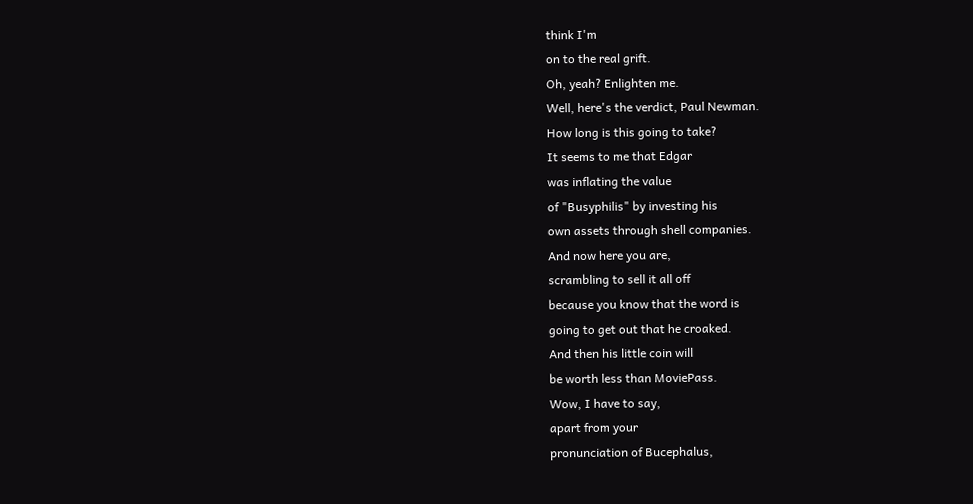think I'm
on to the real grift.
Oh, yeah? Enlighten me.
Well, here's the verdict, Paul Newman.
How long is this going to take?
It seems to me that Edgar
was inflating the value
of "Busyphilis" by investing his
own assets through shell companies.
And now here you are,
scrambling to sell it all off
because you know that the word is
going to get out that he croaked.
And then his little coin will
be worth less than MoviePass.
Wow, I have to say,
apart from your
pronunciation of Bucephalus,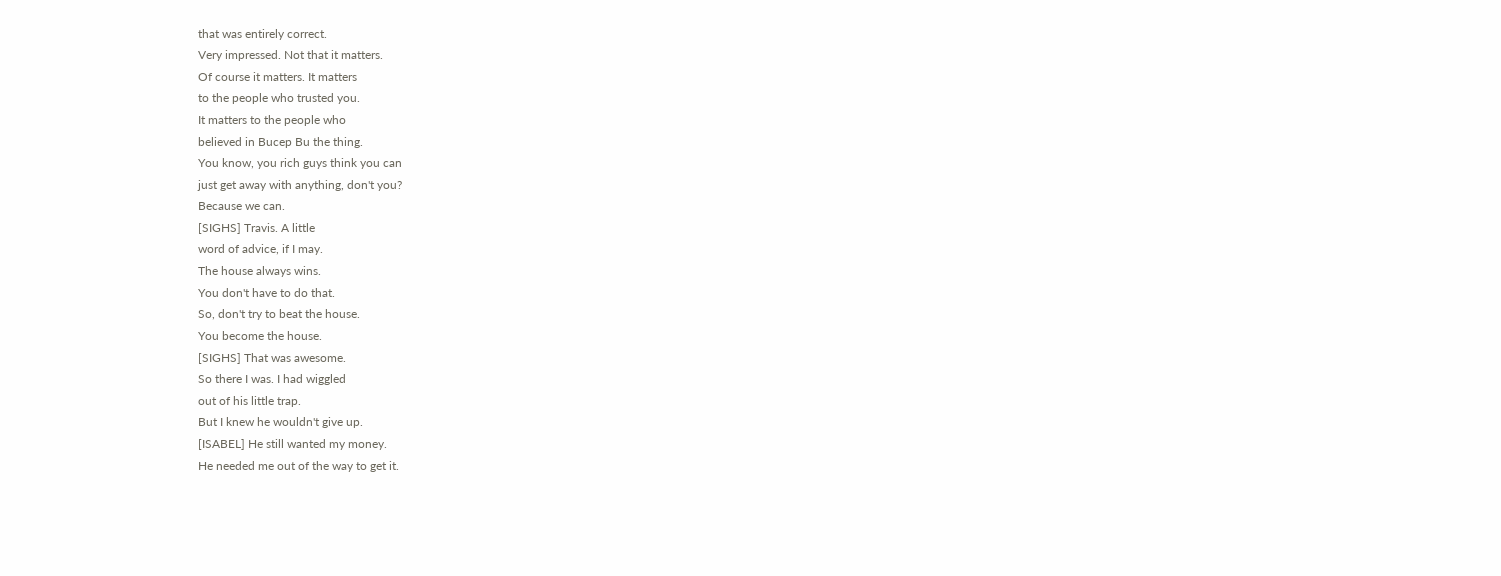that was entirely correct.
Very impressed. Not that it matters.
Of course it matters. It matters
to the people who trusted you.
It matters to the people who
believed in Bucep Bu the thing.
You know, you rich guys think you can
just get away with anything, don't you?
Because we can.
[SIGHS] Travis. A little
word of advice, if I may.
The house always wins.
You don't have to do that.
So, don't try to beat the house.
You become the house.
[SIGHS] That was awesome.
So there I was. I had wiggled
out of his little trap.
But I knew he wouldn't give up.
[ISABEL] He still wanted my money.
He needed me out of the way to get it.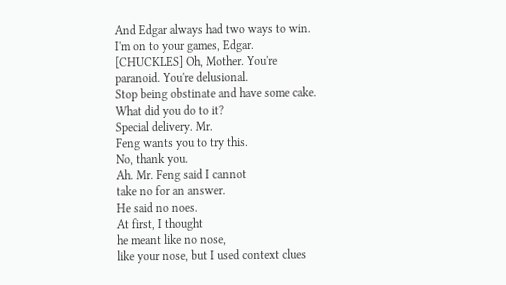And Edgar always had two ways to win.
I'm on to your games, Edgar.
[CHUCKLES] Oh, Mother. You're
paranoid. You're delusional.
Stop being obstinate and have some cake.
What did you do to it?
Special delivery. Mr.
Feng wants you to try this.
No, thank you.
Ah. Mr. Feng said I cannot
take no for an answer.
He said no noes.
At first, I thought
he meant like no nose,
like your nose, but I used context clues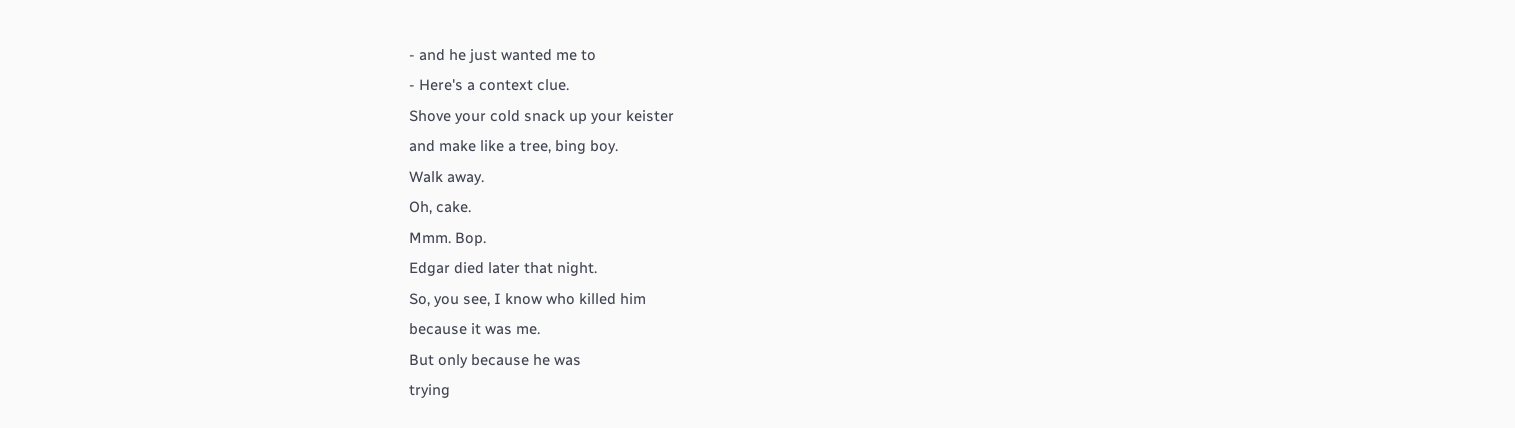- and he just wanted me to
- Here's a context clue.
Shove your cold snack up your keister
and make like a tree, bing boy.
Walk away.
Oh, cake.
Mmm. Bop.
Edgar died later that night.
So, you see, I know who killed him
because it was me.
But only because he was
trying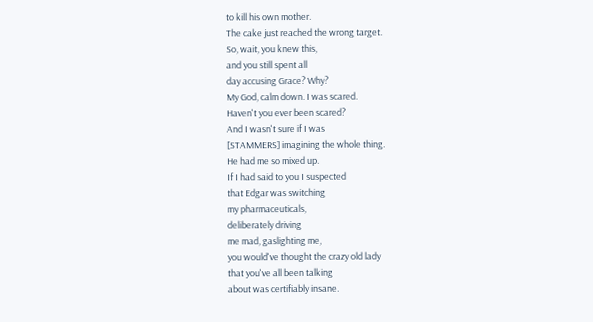to kill his own mother.
The cake just reached the wrong target.
So, wait, you knew this,
and you still spent all
day accusing Grace? Why?
My God, calm down. I was scared.
Haven't you ever been scared?
And I wasn't sure if I was
[STAMMERS] imagining the whole thing.
He had me so mixed up.
If I had said to you I suspected
that Edgar was switching
my pharmaceuticals,
deliberately driving
me mad, gaslighting me,
you would've thought the crazy old lady
that you've all been talking
about was certifiably insane.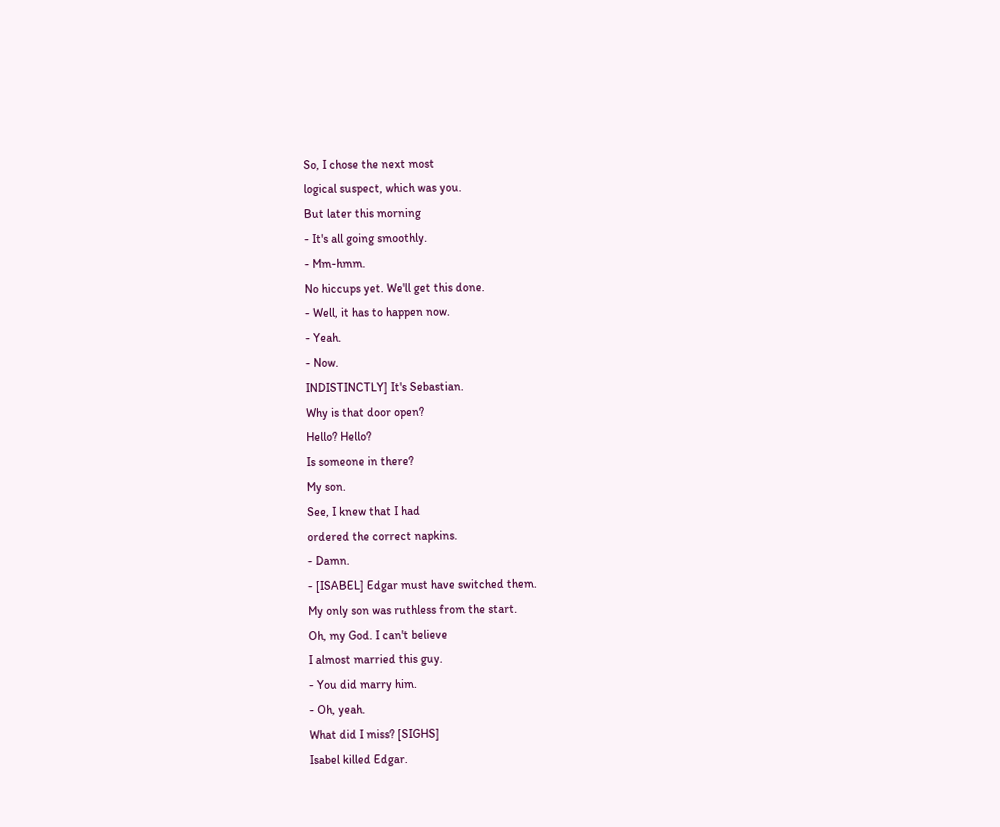So, I chose the next most
logical suspect, which was you.
But later this morning
- It's all going smoothly.
- Mm-hmm.
No hiccups yet. We'll get this done.
- Well, it has to happen now.
- Yeah.
- Now.
INDISTINCTLY] It's Sebastian.
Why is that door open?
Hello? Hello?
Is someone in there?
My son.
See, I knew that I had
ordered the correct napkins.
- Damn.
- [ISABEL] Edgar must have switched them.
My only son was ruthless from the start.
Oh, my God. I can't believe
I almost married this guy.
- You did marry him.
- Oh, yeah.
What did I miss? [SIGHS]
Isabel killed Edgar.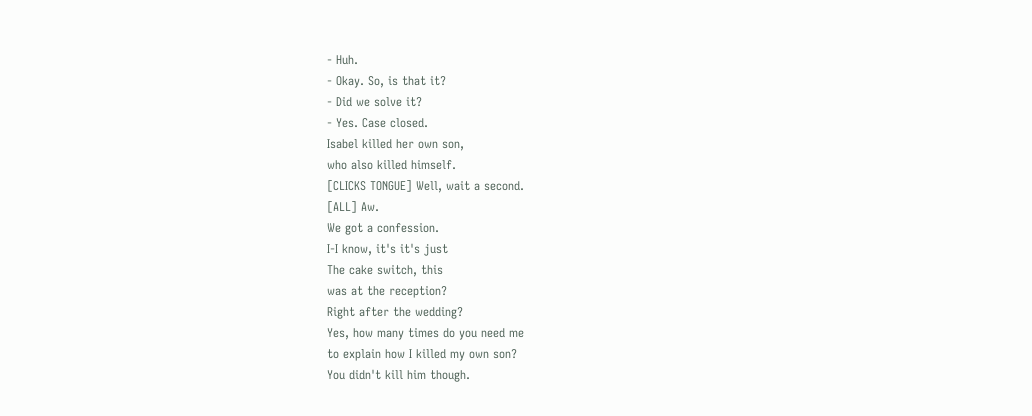- Huh.
- Okay. So, is that it?
- Did we solve it?
- Yes. Case closed.
Isabel killed her own son,
who also killed himself.
[CLICKS TONGUE] Well, wait a second.
[ALL] Aw.
We got a confession.
I-I know, it's it's just
The cake switch, this
was at the reception?
Right after the wedding?
Yes, how many times do you need me
to explain how I killed my own son?
You didn't kill him though.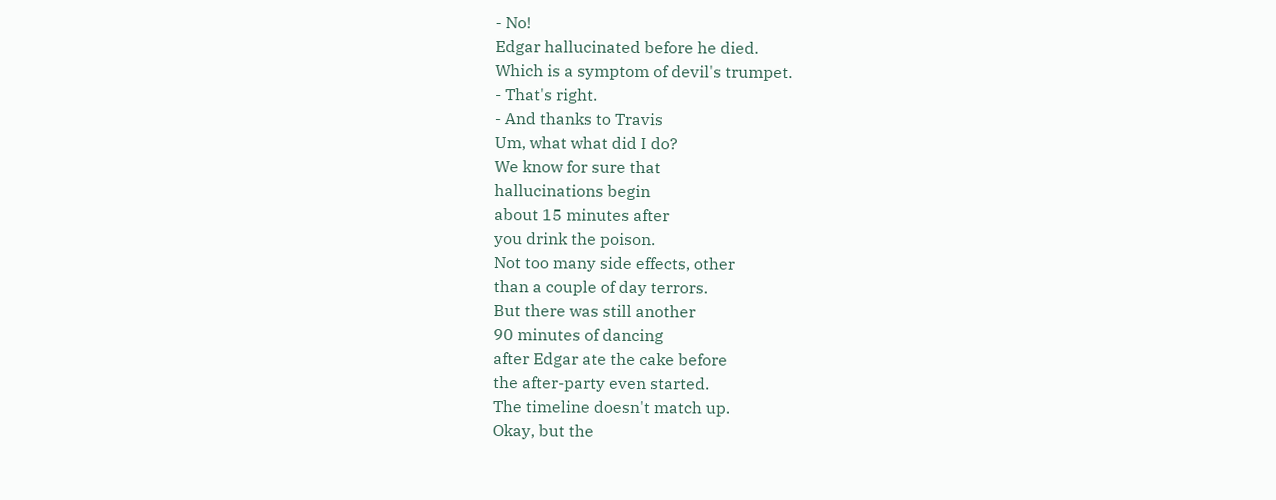- No!
Edgar hallucinated before he died.
Which is a symptom of devil's trumpet.
- That's right.
- And thanks to Travis
Um, what what did I do?
We know for sure that
hallucinations begin
about 15 minutes after
you drink the poison.
Not too many side effects, other
than a couple of day terrors.
But there was still another
90 minutes of dancing
after Edgar ate the cake before
the after-party even started.
The timeline doesn't match up.
Okay, but the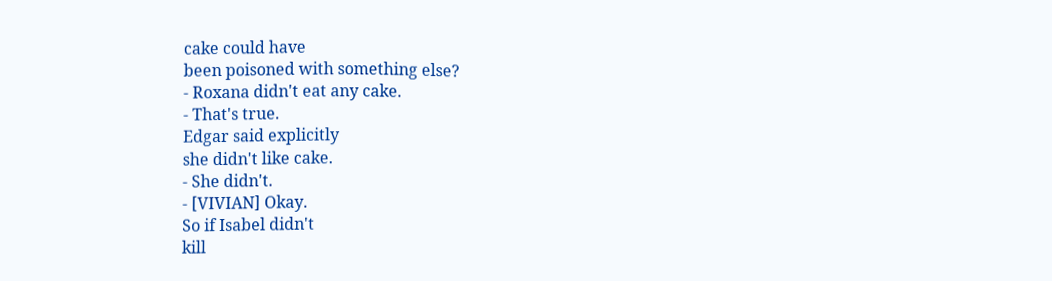cake could have
been poisoned with something else?
- Roxana didn't eat any cake.
- That's true.
Edgar said explicitly
she didn't like cake.
- She didn't.
- [VIVIAN] Okay.
So if Isabel didn't
kill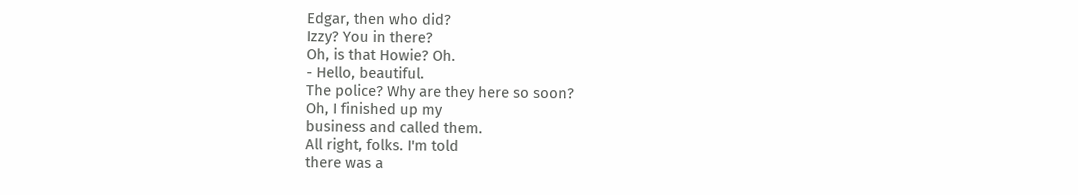Edgar, then who did?
Izzy? You in there?
Oh, is that Howie? Oh.
- Hello, beautiful.
The police? Why are they here so soon?
Oh, I finished up my
business and called them.
All right, folks. I'm told
there was a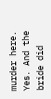murder here.
Yes. And the bride did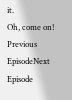it.
Oh, come on!
Previous EpisodeNext Episode